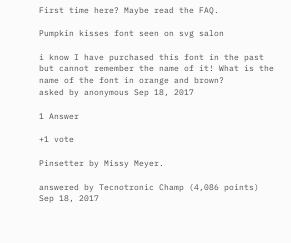First time here? Maybe read the FAQ.

Pumpkin kisses font seen on svg salon

i know I have purchased this font in the past but cannot remember the name of it! What is the name of the font in orange and brown?
asked by anonymous Sep 18, 2017

1 Answer

+1 vote

Pinsetter by Missy Meyer.

answered by Tecnotronic Champ (4,086 points) Sep 18, 2017